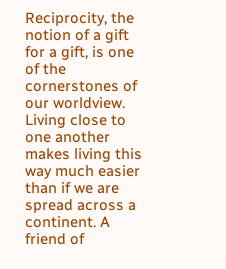Reciprocity, the notion of a gift for a gift, is one of the cornerstones of our worldview. Living close to one another makes living this way much easier than if we are spread across a continent. A friend of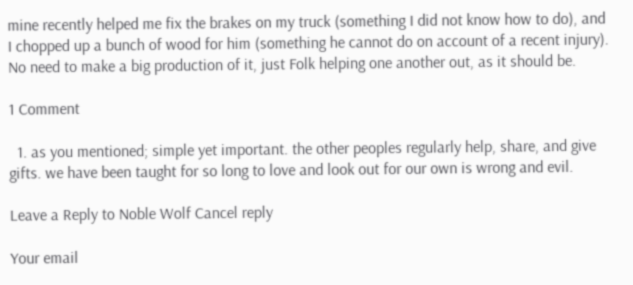mine recently helped me fix the brakes on my truck (something I did not know how to do), and I chopped up a bunch of wood for him (something he cannot do on account of a recent injury). No need to make a big production of it, just Folk helping one another out, as it should be.

1 Comment

  1. as you mentioned; simple yet important. the other peoples regularly help, share, and give gifts. we have been taught for so long to love and look out for our own is wrong and evil.

Leave a Reply to Noble Wolf Cancel reply

Your email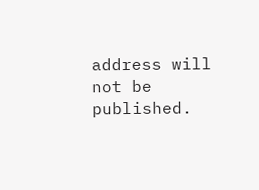address will not be published.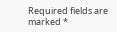Required fields are marked *